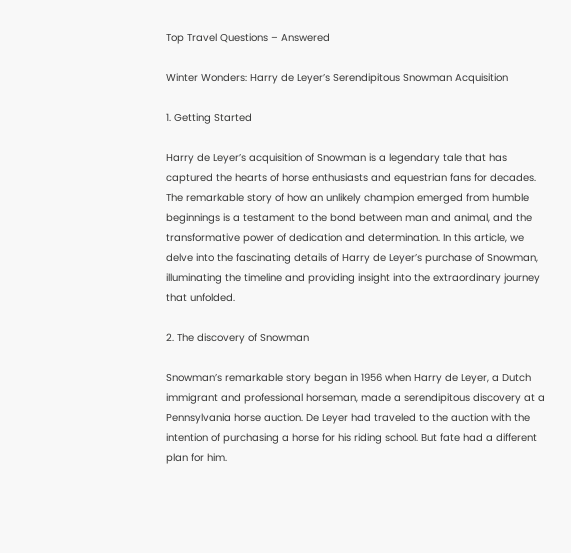Top Travel Questions – Answered

Winter Wonders: Harry de Leyer’s Serendipitous Snowman Acquisition

1. Getting Started

Harry de Leyer’s acquisition of Snowman is a legendary tale that has captured the hearts of horse enthusiasts and equestrian fans for decades. The remarkable story of how an unlikely champion emerged from humble beginnings is a testament to the bond between man and animal, and the transformative power of dedication and determination. In this article, we delve into the fascinating details of Harry de Leyer’s purchase of Snowman, illuminating the timeline and providing insight into the extraordinary journey that unfolded.

2. The discovery of Snowman

Snowman’s remarkable story began in 1956 when Harry de Leyer, a Dutch immigrant and professional horseman, made a serendipitous discovery at a Pennsylvania horse auction. De Leyer had traveled to the auction with the intention of purchasing a horse for his riding school. But fate had a different plan for him.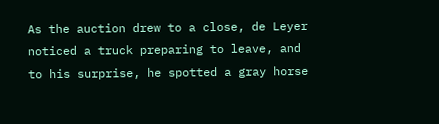As the auction drew to a close, de Leyer noticed a truck preparing to leave, and to his surprise, he spotted a gray horse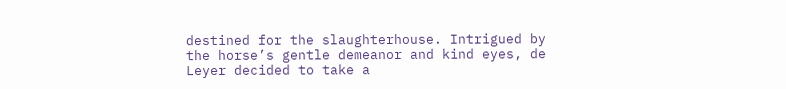destined for the slaughterhouse. Intrigued by the horse’s gentle demeanor and kind eyes, de Leyer decided to take a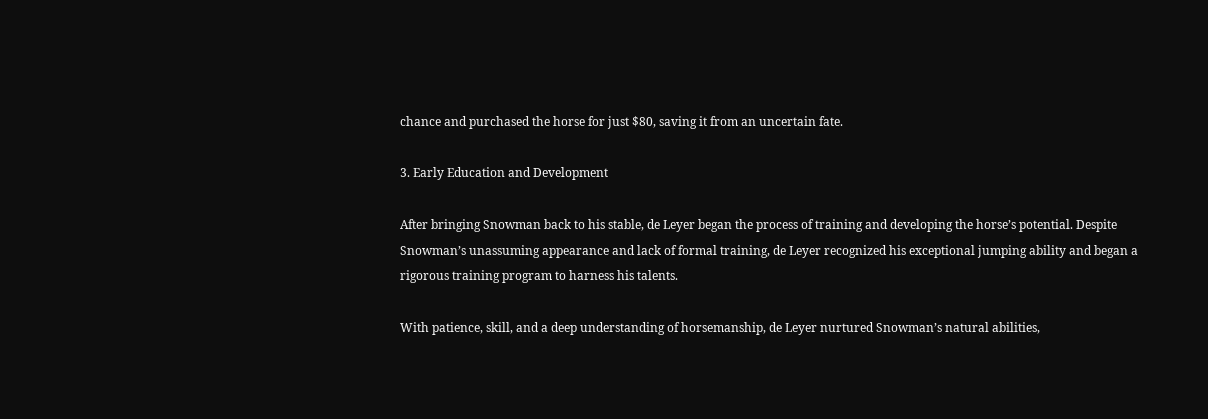chance and purchased the horse for just $80, saving it from an uncertain fate.

3. Early Education and Development

After bringing Snowman back to his stable, de Leyer began the process of training and developing the horse’s potential. Despite Snowman’s unassuming appearance and lack of formal training, de Leyer recognized his exceptional jumping ability and began a rigorous training program to harness his talents.

With patience, skill, and a deep understanding of horsemanship, de Leyer nurtured Snowman’s natural abilities,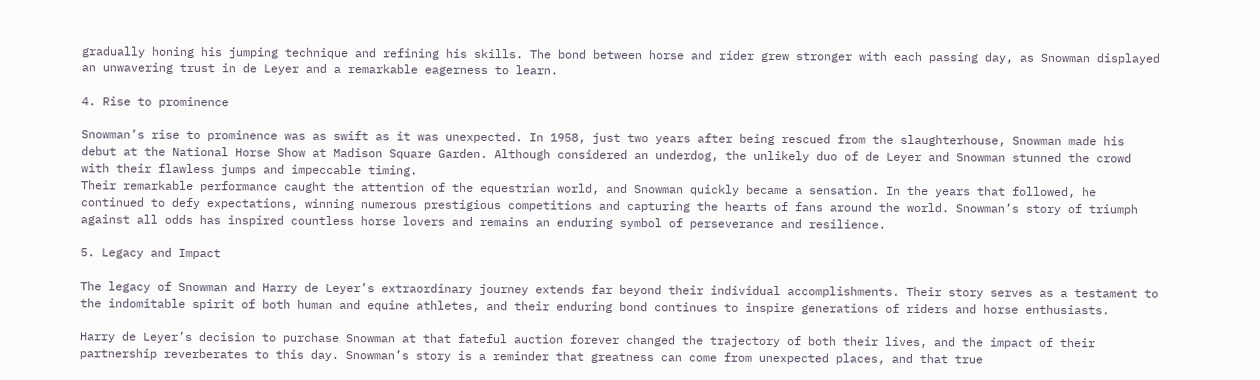gradually honing his jumping technique and refining his skills. The bond between horse and rider grew stronger with each passing day, as Snowman displayed an unwavering trust in de Leyer and a remarkable eagerness to learn.

4. Rise to prominence

Snowman’s rise to prominence was as swift as it was unexpected. In 1958, just two years after being rescued from the slaughterhouse, Snowman made his debut at the National Horse Show at Madison Square Garden. Although considered an underdog, the unlikely duo of de Leyer and Snowman stunned the crowd with their flawless jumps and impeccable timing.
Their remarkable performance caught the attention of the equestrian world, and Snowman quickly became a sensation. In the years that followed, he continued to defy expectations, winning numerous prestigious competitions and capturing the hearts of fans around the world. Snowman’s story of triumph against all odds has inspired countless horse lovers and remains an enduring symbol of perseverance and resilience.

5. Legacy and Impact

The legacy of Snowman and Harry de Leyer’s extraordinary journey extends far beyond their individual accomplishments. Their story serves as a testament to the indomitable spirit of both human and equine athletes, and their enduring bond continues to inspire generations of riders and horse enthusiasts.

Harry de Leyer’s decision to purchase Snowman at that fateful auction forever changed the trajectory of both their lives, and the impact of their partnership reverberates to this day. Snowman’s story is a reminder that greatness can come from unexpected places, and that true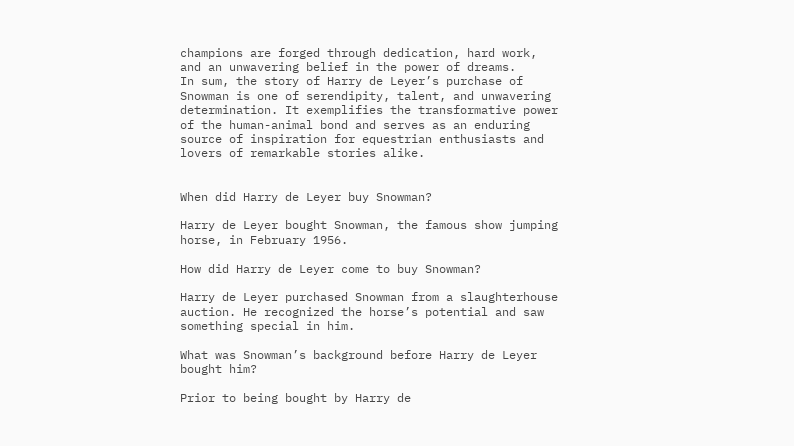champions are forged through dedication, hard work, and an unwavering belief in the power of dreams.
In sum, the story of Harry de Leyer’s purchase of Snowman is one of serendipity, talent, and unwavering determination. It exemplifies the transformative power of the human-animal bond and serves as an enduring source of inspiration for equestrian enthusiasts and lovers of remarkable stories alike.


When did Harry de Leyer buy Snowman?

Harry de Leyer bought Snowman, the famous show jumping horse, in February 1956.

How did Harry de Leyer come to buy Snowman?

Harry de Leyer purchased Snowman from a slaughterhouse auction. He recognized the horse’s potential and saw something special in him.

What was Snowman’s background before Harry de Leyer bought him?

Prior to being bought by Harry de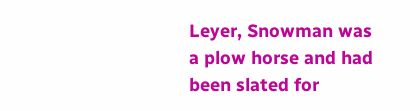Leyer, Snowman was a plow horse and had been slated for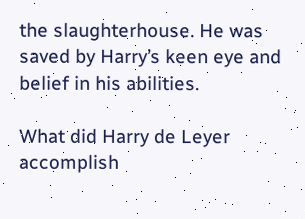the slaughterhouse. He was saved by Harry’s keen eye and belief in his abilities.

What did Harry de Leyer accomplish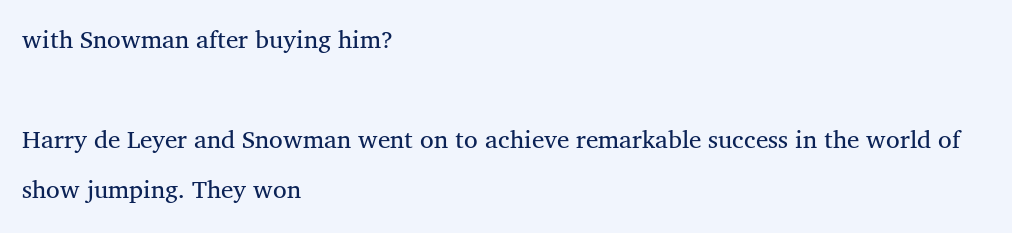with Snowman after buying him?

Harry de Leyer and Snowman went on to achieve remarkable success in the world of show jumping. They won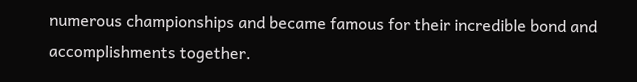numerous championships and became famous for their incredible bond and accomplishments together.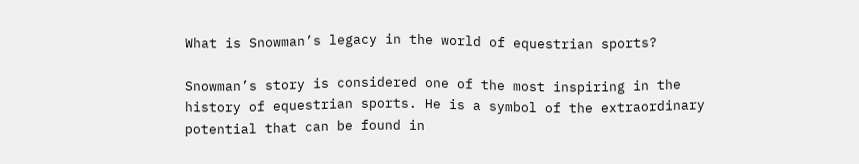What is Snowman’s legacy in the world of equestrian sports?

Snowman’s story is considered one of the most inspiring in the history of equestrian sports. He is a symbol of the extraordinary potential that can be found in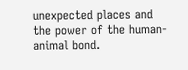unexpected places and the power of the human-animal bond.